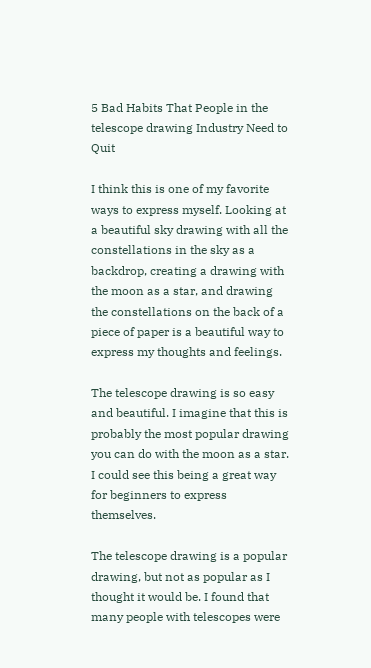5 Bad Habits That People in the telescope drawing Industry Need to Quit

I think this is one of my favorite ways to express myself. Looking at a beautiful sky drawing with all the constellations in the sky as a backdrop, creating a drawing with the moon as a star, and drawing the constellations on the back of a piece of paper is a beautiful way to express my thoughts and feelings.

The telescope drawing is so easy and beautiful. I imagine that this is probably the most popular drawing you can do with the moon as a star. I could see this being a great way for beginners to express themselves.

The telescope drawing is a popular drawing, but not as popular as I thought it would be. I found that many people with telescopes were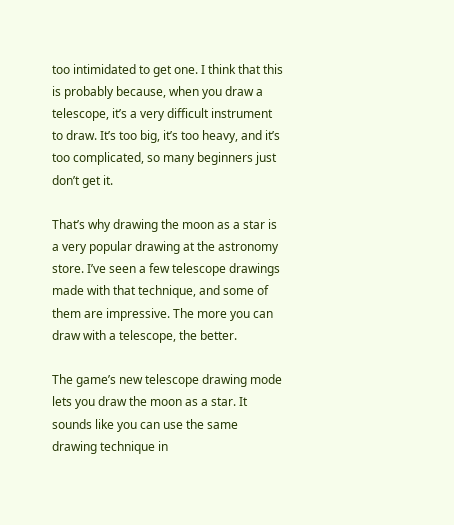too intimidated to get one. I think that this is probably because, when you draw a telescope, it’s a very difficult instrument to draw. It’s too big, it’s too heavy, and it’s too complicated, so many beginners just don’t get it.

That’s why drawing the moon as a star is a very popular drawing at the astronomy store. I’ve seen a few telescope drawings made with that technique, and some of them are impressive. The more you can draw with a telescope, the better.

The game’s new telescope drawing mode lets you draw the moon as a star. It sounds like you can use the same drawing technique in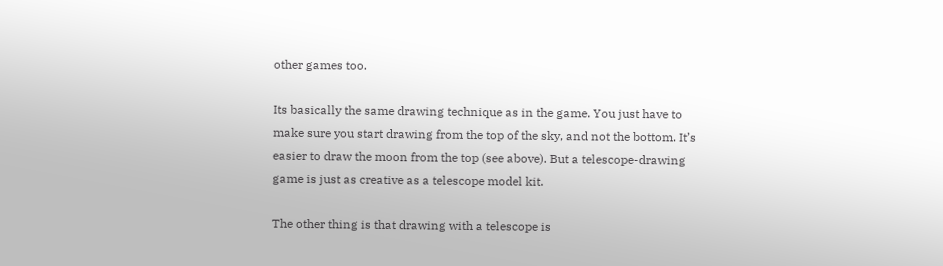other games too.

Its basically the same drawing technique as in the game. You just have to make sure you start drawing from the top of the sky, and not the bottom. It’s easier to draw the moon from the top (see above). But a telescope-drawing game is just as creative as a telescope model kit.

The other thing is that drawing with a telescope is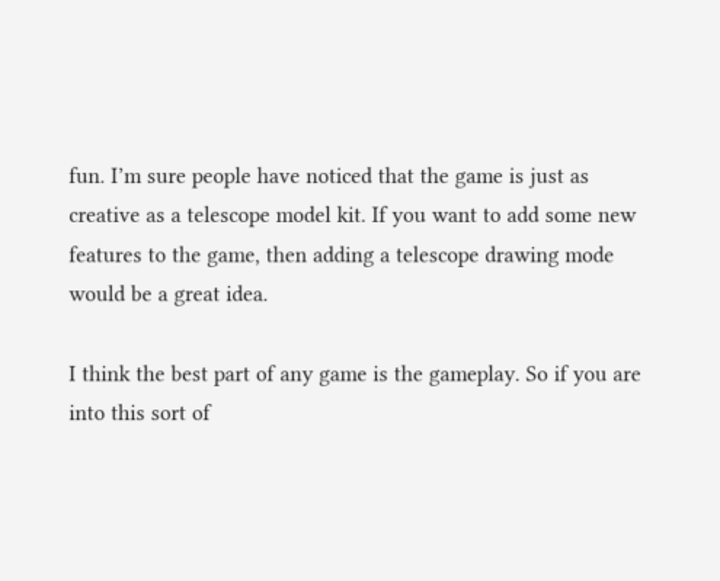fun. I’m sure people have noticed that the game is just as creative as a telescope model kit. If you want to add some new features to the game, then adding a telescope drawing mode would be a great idea.

I think the best part of any game is the gameplay. So if you are into this sort of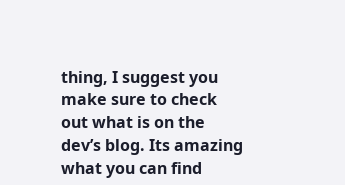thing, I suggest you make sure to check out what is on the dev’s blog. Its amazing what you can find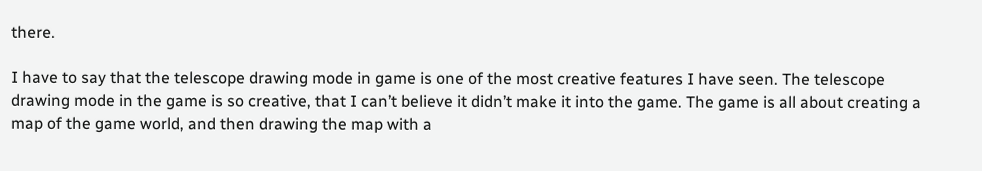there.

I have to say that the telescope drawing mode in game is one of the most creative features I have seen. The telescope drawing mode in the game is so creative, that I can’t believe it didn’t make it into the game. The game is all about creating a map of the game world, and then drawing the map with a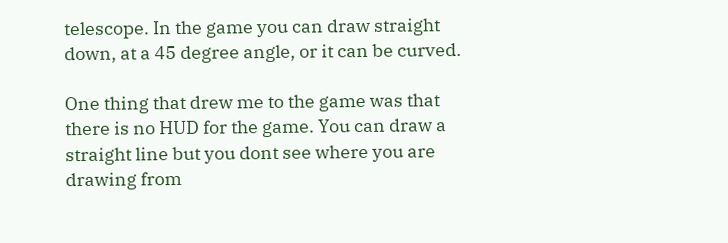telescope. In the game you can draw straight down, at a 45 degree angle, or it can be curved.

One thing that drew me to the game was that there is no HUD for the game. You can draw a straight line but you dont see where you are drawing from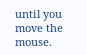until you move the mouse.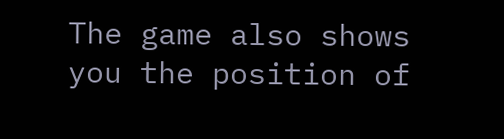The game also shows you the position of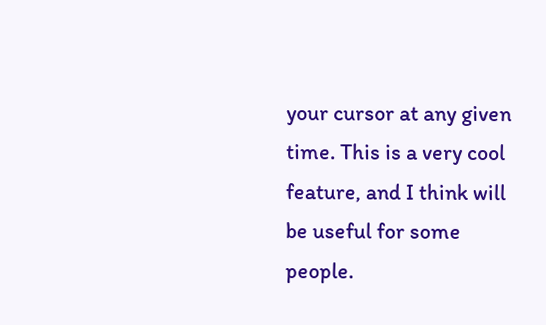your cursor at any given time. This is a very cool feature, and I think will be useful for some people.